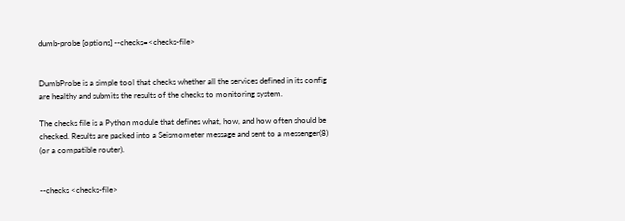dumb-probe [options] --checks=<checks-file>


DumbProbe is a simple tool that checks whether all the services defined in its config are healthy and submits the results of the checks to monitoring system.

The checks file is a Python module that defines what, how, and how often should be checked. Results are packed into a Seismometer message and sent to a messenger(8) (or a compatible router).


--checks <checks-file>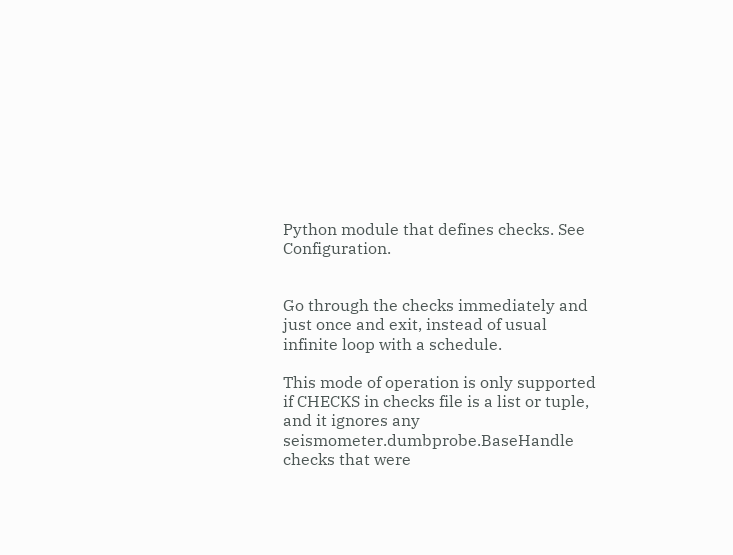Python module that defines checks. See Configuration.


Go through the checks immediately and just once and exit, instead of usual infinite loop with a schedule.

This mode of operation is only supported if CHECKS in checks file is a list or tuple, and it ignores any seismometer.dumbprobe.BaseHandle checks that were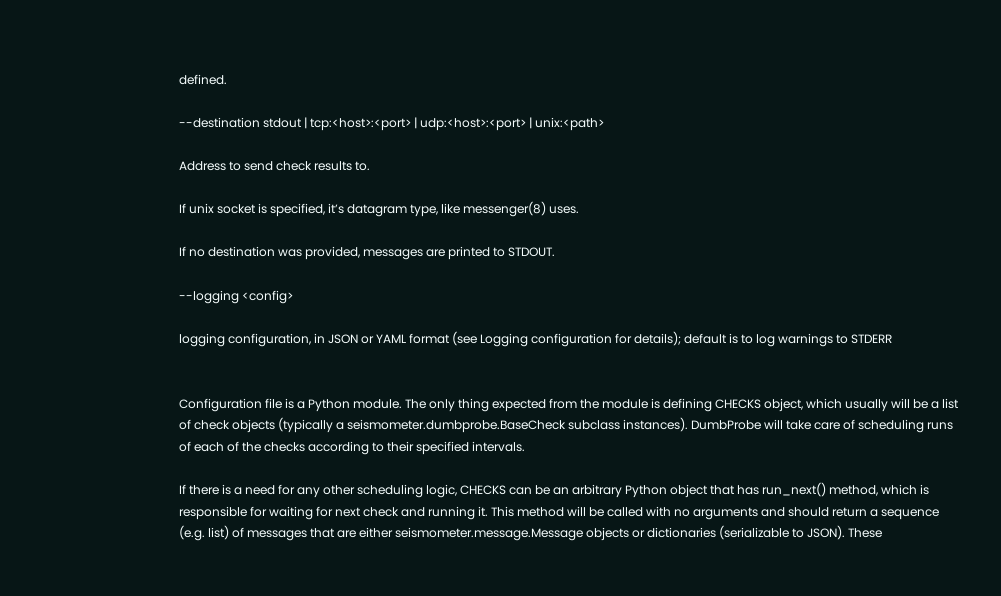defined.

--destination stdout | tcp:<host>:<port> | udp:<host>:<port> | unix:<path>

Address to send check results to.

If unix socket is specified, it’s datagram type, like messenger(8) uses.

If no destination was provided, messages are printed to STDOUT.

--logging <config>

logging configuration, in JSON or YAML format (see Logging configuration for details); default is to log warnings to STDERR


Configuration file is a Python module. The only thing expected from the module is defining CHECKS object, which usually will be a list of check objects (typically a seismometer.dumbprobe.BaseCheck subclass instances). DumbProbe will take care of scheduling runs of each of the checks according to their specified intervals.

If there is a need for any other scheduling logic, CHECKS can be an arbitrary Python object that has run_next() method, which is responsible for waiting for next check and running it. This method will be called with no arguments and should return a sequence (e.g. list) of messages that are either seismometer.message.Message objects or dictionaries (serializable to JSON). These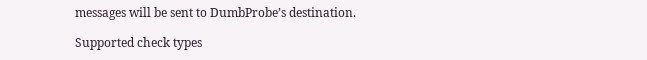messages will be sent to DumbProbe’s destination.

Supported check types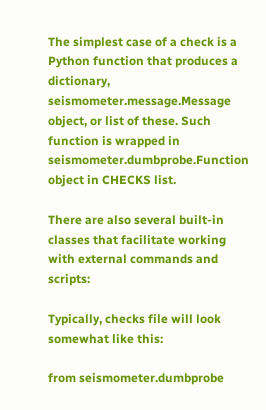The simplest case of a check is a Python function that produces a dictionary, seismometer.message.Message object, or list of these. Such function is wrapped in seismometer.dumbprobe.Function object in CHECKS list.

There are also several built-in classes that facilitate working with external commands and scripts:

Typically, checks file will look somewhat like this:

from seismometer.dumbprobe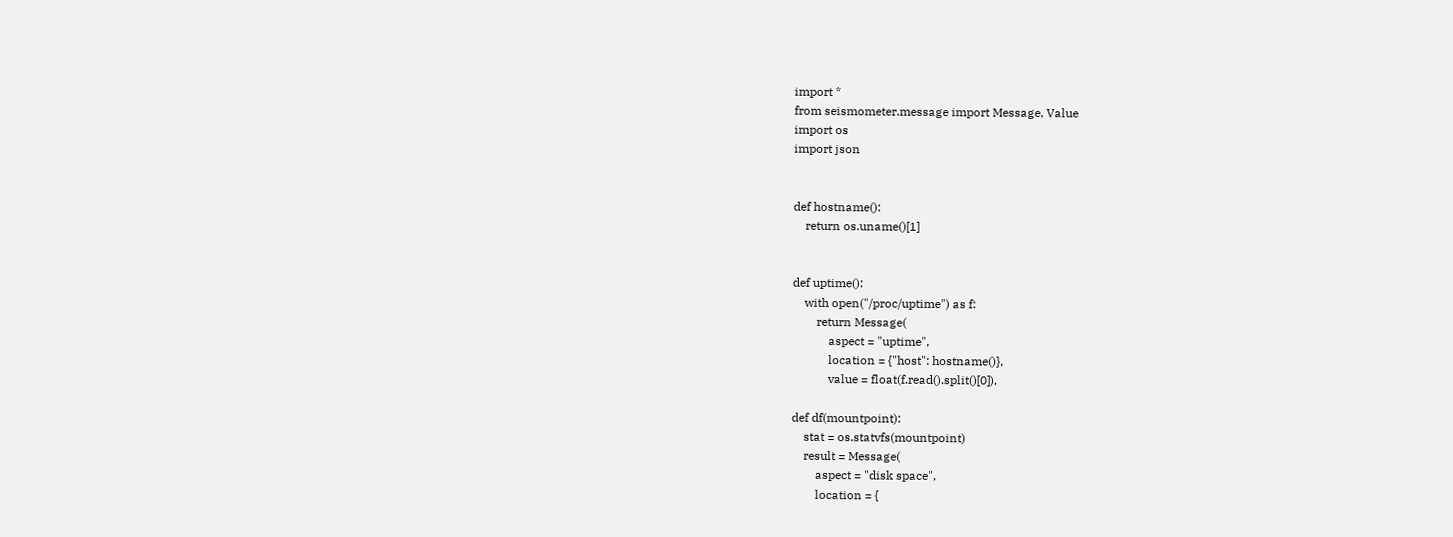import *
from seismometer.message import Message, Value
import os
import json


def hostname():
    return os.uname()[1]


def uptime():
    with open("/proc/uptime") as f:
        return Message(
            aspect = "uptime",
            location = {"host": hostname()},
            value = float(f.read().split()[0]),

def df(mountpoint):
    stat = os.statvfs(mountpoint)
    result = Message(
        aspect = "disk space",
        location = {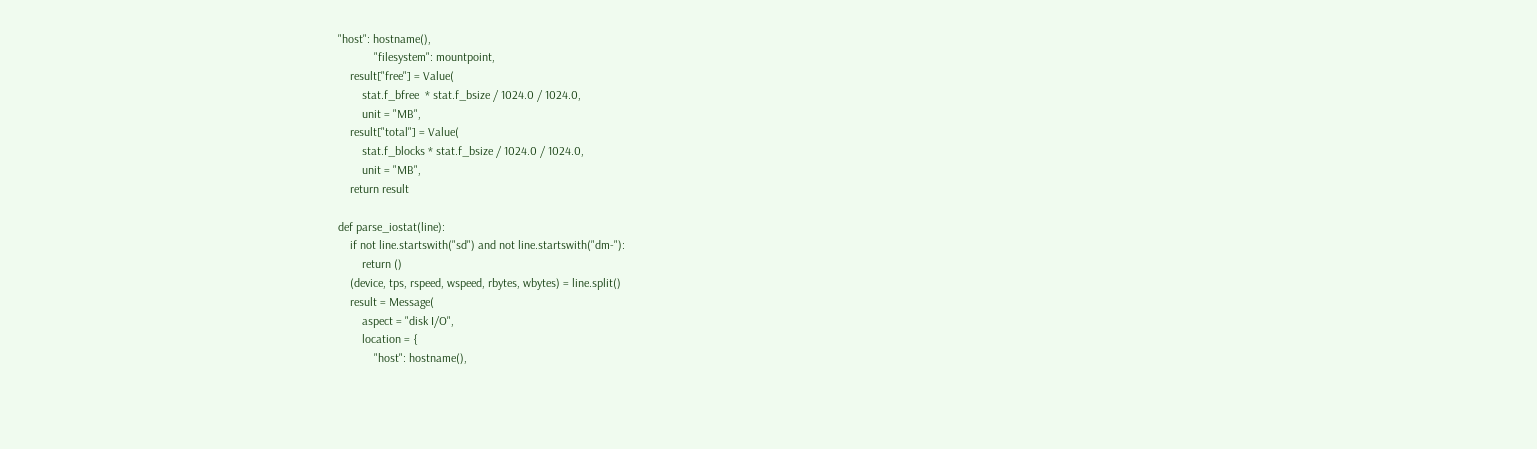"host": hostname(),
            "filesystem": mountpoint,
    result["free"] = Value(
        stat.f_bfree  * stat.f_bsize / 1024.0 / 1024.0,
        unit = "MB",
    result["total"] = Value(
        stat.f_blocks * stat.f_bsize / 1024.0 / 1024.0,
        unit = "MB",
    return result

def parse_iostat(line):
    if not line.startswith("sd") and not line.startswith("dm-"):
        return ()
    (device, tps, rspeed, wspeed, rbytes, wbytes) = line.split()
    result = Message(
        aspect = "disk I/O",
        location = {
            "host": hostname(),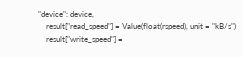"device": device,
    result["read_speed"] = Value(float(rspeed), unit = "kB/s")
    result["write_speed"] =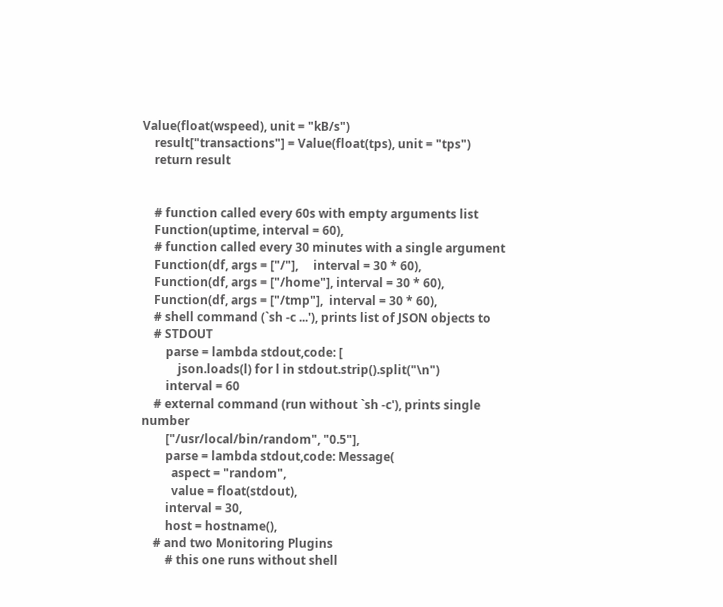Value(float(wspeed), unit = "kB/s")
    result["transactions"] = Value(float(tps), unit = "tps")
    return result


    # function called every 60s with empty arguments list
    Function(uptime, interval = 60),
    # function called every 30 minutes with a single argument
    Function(df, args = ["/"],     interval = 30 * 60),
    Function(df, args = ["/home"], interval = 30 * 60),
    Function(df, args = ["/tmp"],  interval = 30 * 60),
    # shell command (`sh -c ...'), prints list of JSON objects to
    # STDOUT
        parse = lambda stdout,code: [
            json.loads(l) for l in stdout.strip().split("\n")
        interval = 60
    # external command (run without `sh -c'), prints single number
        ["/usr/local/bin/random", "0.5"],
        parse = lambda stdout,code: Message(
          aspect = "random",
          value = float(stdout),
        interval = 30,
        host = hostname(),
    # and two Monitoring Plugins
        # this one runs without shell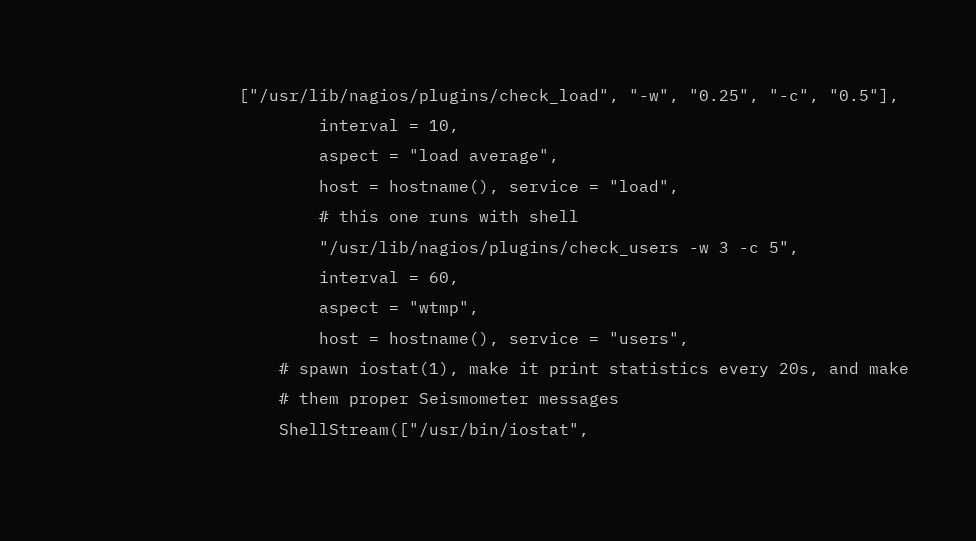["/usr/lib/nagios/plugins/check_load", "-w", "0.25", "-c", "0.5"],
        interval = 10,
        aspect = "load average",
        host = hostname(), service = "load",
        # this one runs with shell
        "/usr/lib/nagios/plugins/check_users -w 3 -c 5",
        interval = 60,
        aspect = "wtmp",
        host = hostname(), service = "users",
    # spawn iostat(1), make it print statistics every 20s, and make
    # them proper Seismometer messages
    ShellStream(["/usr/bin/iostat",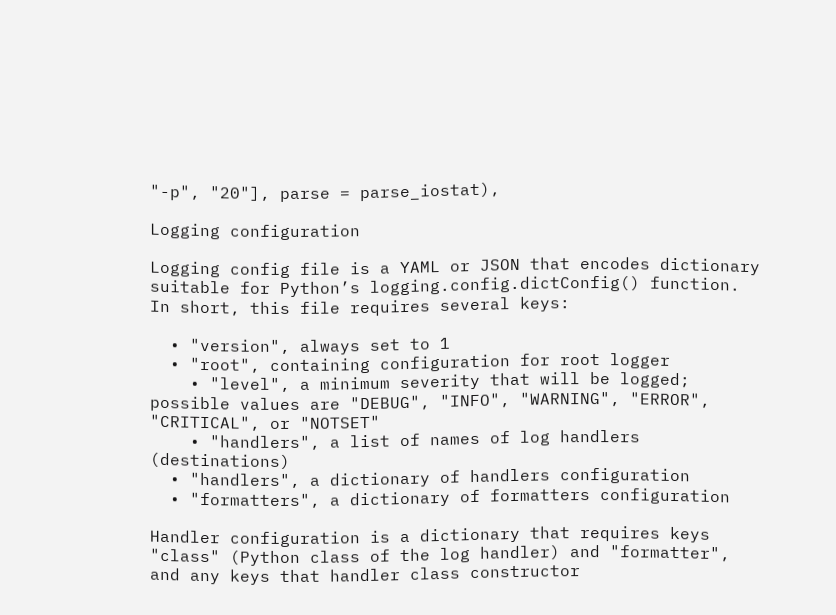"-p", "20"], parse = parse_iostat),

Logging configuration

Logging config file is a YAML or JSON that encodes dictionary suitable for Python’s logging.config.dictConfig() function. In short, this file requires several keys:

  • "version", always set to 1
  • "root", containing configuration for root logger
    • "level", a minimum severity that will be logged; possible values are "DEBUG", "INFO", "WARNING", "ERROR", "CRITICAL", or "NOTSET"
    • "handlers", a list of names of log handlers (destinations)
  • "handlers", a dictionary of handlers configuration
  • "formatters", a dictionary of formatters configuration

Handler configuration is a dictionary that requires keys "class" (Python class of the log handler) and "formatter", and any keys that handler class constructor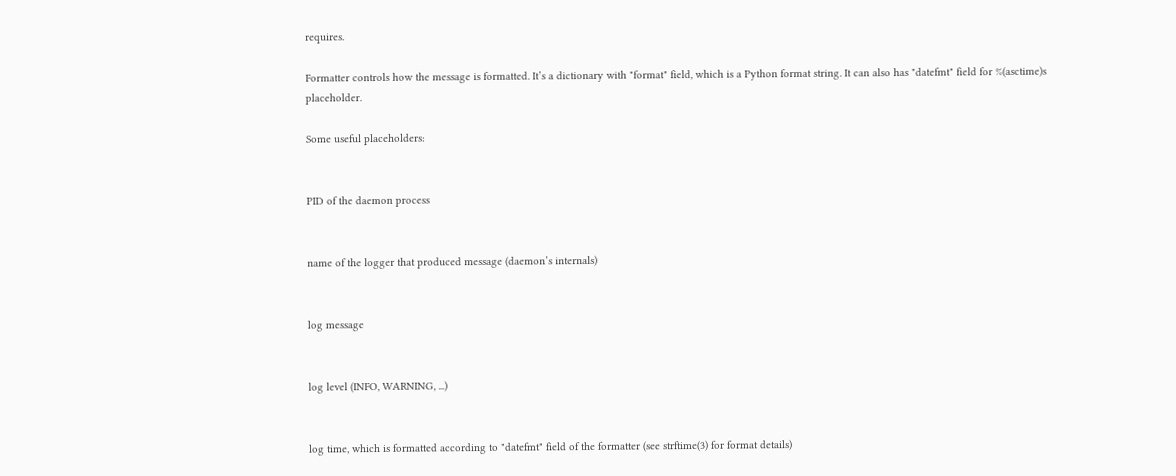requires.

Formatter controls how the message is formatted. It’s a dictionary with "format" field, which is a Python format string. It can also has "datefmt" field for %(asctime)s placeholder.

Some useful placeholders:


PID of the daemon process


name of the logger that produced message (daemon’s internals)


log message


log level (INFO, WARNING, ...)


log time, which is formatted according to "datefmt" field of the formatter (see strftime(3) for format details)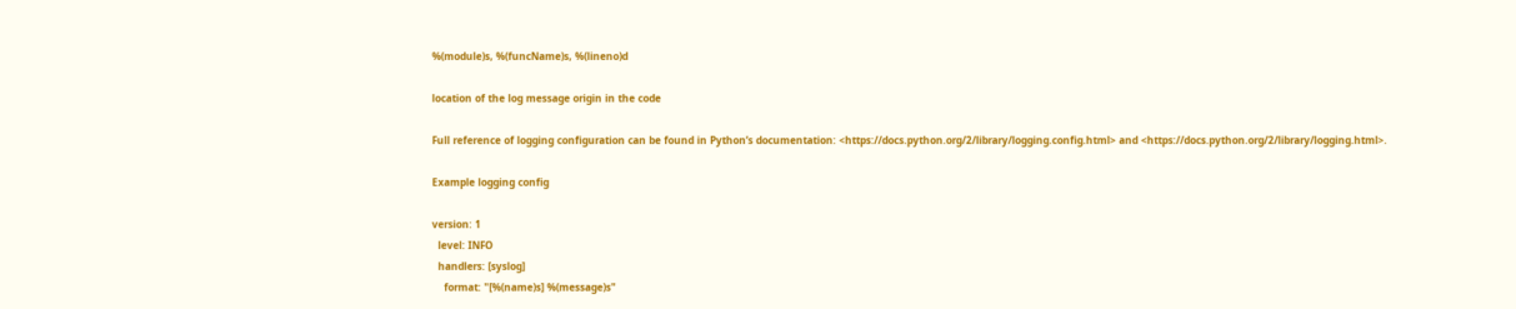%(module)s, %(funcName)s, %(lineno)d

location of the log message origin in the code

Full reference of logging configuration can be found in Python’s documentation: <https://docs.python.org/2/library/logging.config.html> and <https://docs.python.org/2/library/logging.html>.

Example logging config

version: 1
  level: INFO
  handlers: [syslog]
    format: "[%(name)s] %(message)s"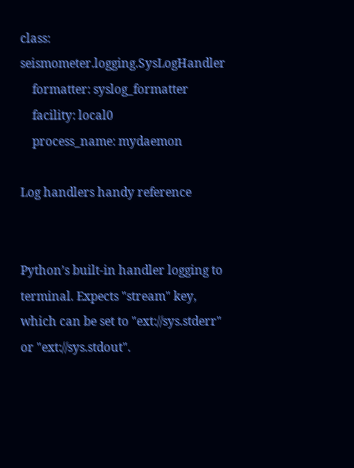class: seismometer.logging.SysLogHandler
    formatter: syslog_formatter
    facility: local0
    process_name: mydaemon

Log handlers handy reference


Python’s built-in handler logging to terminal. Expects "stream" key, which can be set to "ext://sys.stderr" or "ext://sys.stdout".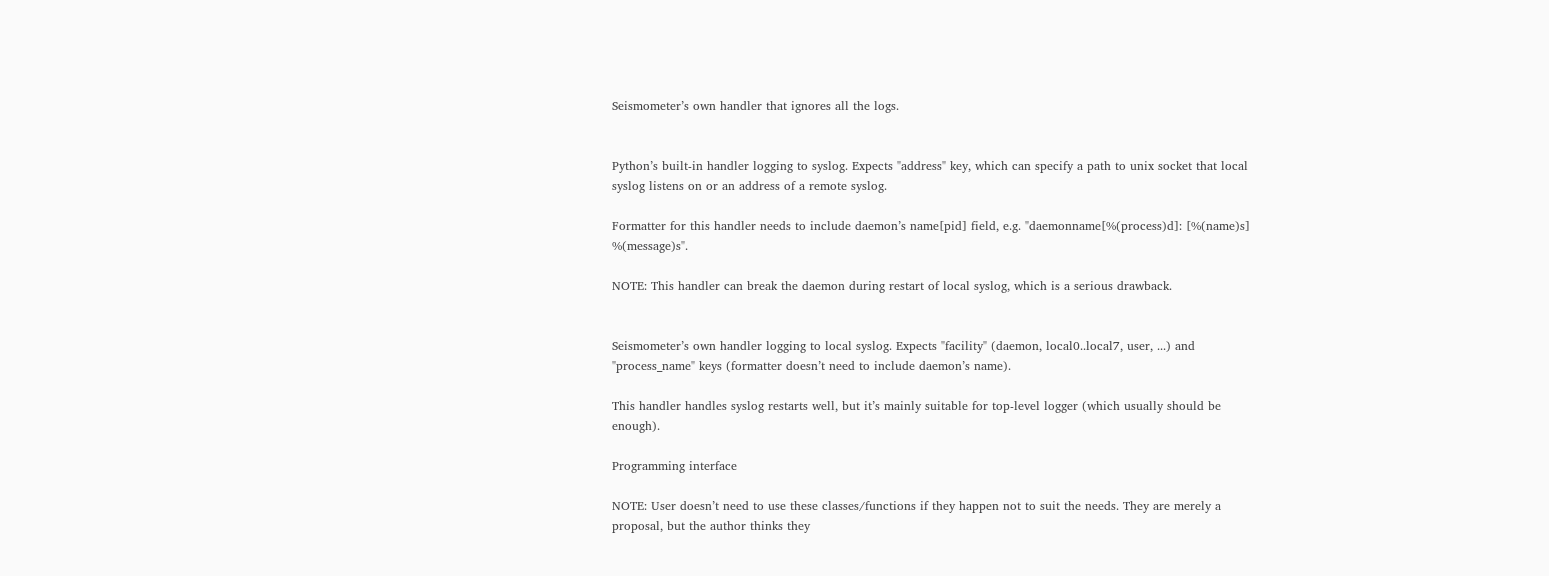Seismometer’s own handler that ignores all the logs.


Python’s built-in handler logging to syslog. Expects "address" key, which can specify a path to unix socket that local syslog listens on or an address of a remote syslog.

Formatter for this handler needs to include daemon’s name[pid] field, e.g. "daemonname[%(process)d]: [%(name)s] %(message)s".

NOTE: This handler can break the daemon during restart of local syslog, which is a serious drawback.


Seismometer’s own handler logging to local syslog. Expects "facility" (daemon, local0..local7, user, ...) and "process_name" keys (formatter doesn’t need to include daemon’s name).

This handler handles syslog restarts well, but it’s mainly suitable for top-level logger (which usually should be enough).

Programming interface

NOTE: User doesn’t need to use these classes/functions if they happen not to suit the needs. They are merely a proposal, but the author thinks they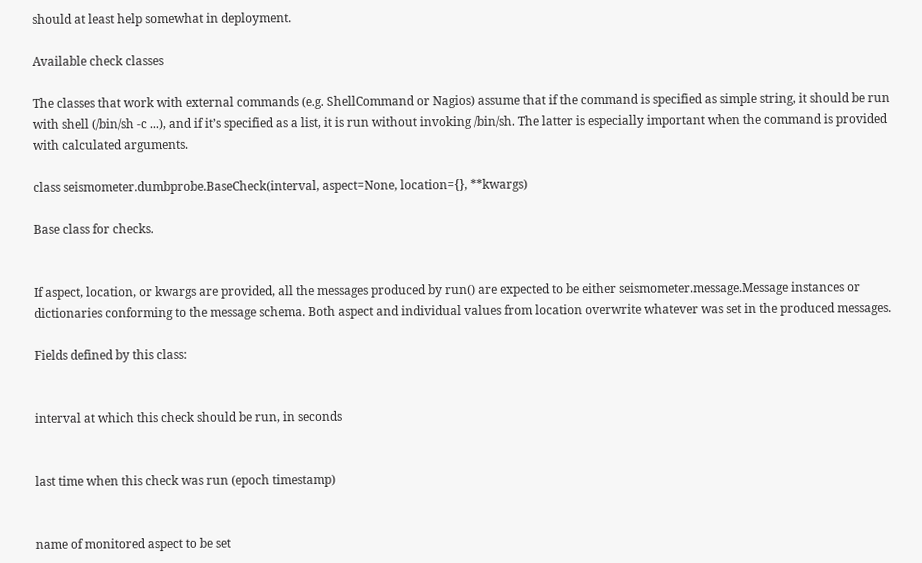should at least help somewhat in deployment.

Available check classes

The classes that work with external commands (e.g. ShellCommand or Nagios) assume that if the command is specified as simple string, it should be run with shell (/bin/sh -c ...), and if it’s specified as a list, it is run without invoking /bin/sh. The latter is especially important when the command is provided with calculated arguments.

class seismometer.dumbprobe.BaseCheck(interval, aspect=None, location={}, **kwargs)

Base class for checks.


If aspect, location, or kwargs are provided, all the messages produced by run() are expected to be either seismometer.message.Message instances or dictionaries conforming to the message schema. Both aspect and individual values from location overwrite whatever was set in the produced messages.

Fields defined by this class:


interval at which this check should be run, in seconds


last time when this check was run (epoch timestamp)


name of monitored aspect to be set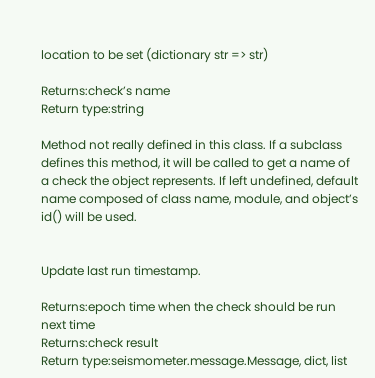location to be set (dictionary str => str)

Returns:check’s name
Return type:string

Method not really defined in this class. If a subclass defines this method, it will be called to get a name of a check the object represents. If left undefined, default name composed of class name, module, and object’s id() will be used.


Update last run timestamp.

Returns:epoch time when the check should be run next time
Returns:check result
Return type:seismometer.message.Message, dict, list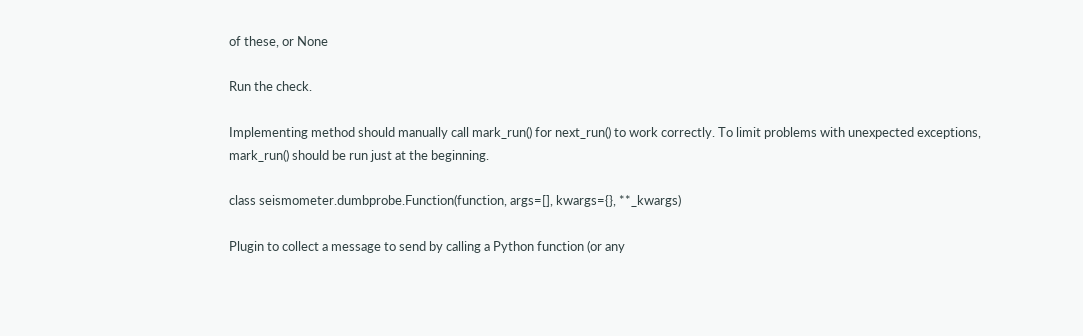of these, or None

Run the check.

Implementing method should manually call mark_run() for next_run() to work correctly. To limit problems with unexpected exceptions, mark_run() should be run just at the beginning.

class seismometer.dumbprobe.Function(function, args=[], kwargs={}, **_kwargs)

Plugin to collect a message to send by calling a Python function (or any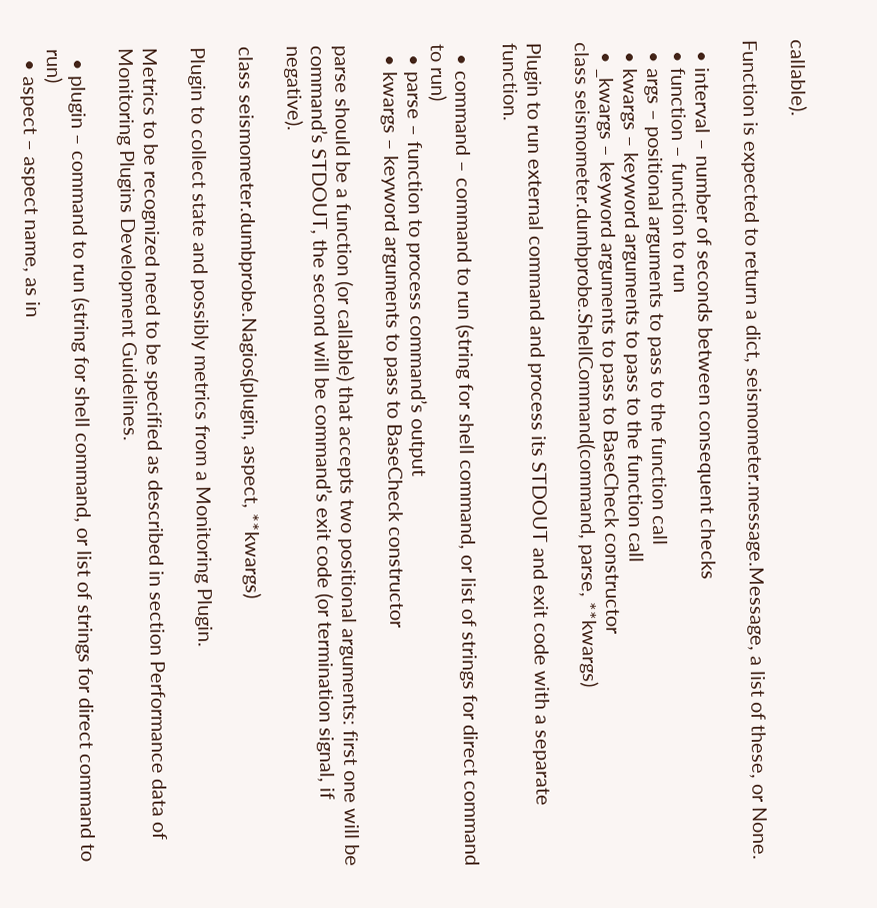callable).

Function is expected to return a dict, seismometer.message.Message, a list of these, or None.

  • interval – number of seconds between consequent checks
  • function – function to run
  • args – positional arguments to pass to the function call
  • kwargs – keyword arguments to pass to the function call
  • _kwargs – keyword arguments to pass to BaseCheck constructor
class seismometer.dumbprobe.ShellCommand(command, parse, **kwargs)

Plugin to run external command and process its STDOUT and exit code with a separate function.

  • command – command to run (string for shell command, or list of strings for direct command to run)
  • parse – function to process command’s output
  • kwargs – keyword arguments to pass to BaseCheck constructor

parse should be a function (or callable) that accepts two positional arguments: first one will be command’s STDOUT, the second will be command’s exit code (or termination signal, if negative).

class seismometer.dumbprobe.Nagios(plugin, aspect, **kwargs)

Plugin to collect state and possibly metrics from a Monitoring Plugin.

Metrics to be recognized need to be specified as described in section Performance data of Monitoring Plugins Development Guidelines.

  • plugin – command to run (string for shell command, or list of strings for direct command to run)
  • aspect – aspect name, as in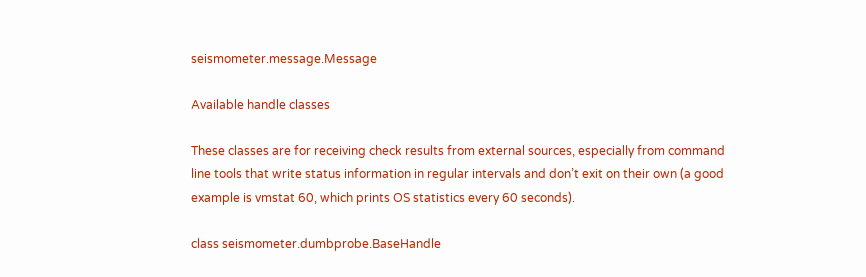seismometer.message.Message

Available handle classes

These classes are for receiving check results from external sources, especially from command line tools that write status information in regular intervals and don’t exit on their own (a good example is vmstat 60, which prints OS statistics every 60 seconds).

class seismometer.dumbprobe.BaseHandle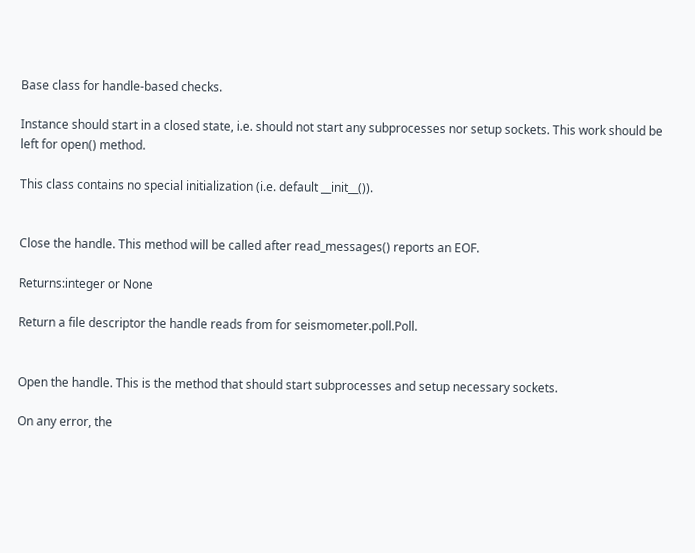Base class for handle-based checks.

Instance should start in a closed state, i.e. should not start any subprocesses nor setup sockets. This work should be left for open() method.

This class contains no special initialization (i.e. default __init__()).


Close the handle. This method will be called after read_messages() reports an EOF.

Returns:integer or None

Return a file descriptor the handle reads from for seismometer.poll.Poll.


Open the handle. This is the method that should start subprocesses and setup necessary sockets.

On any error, the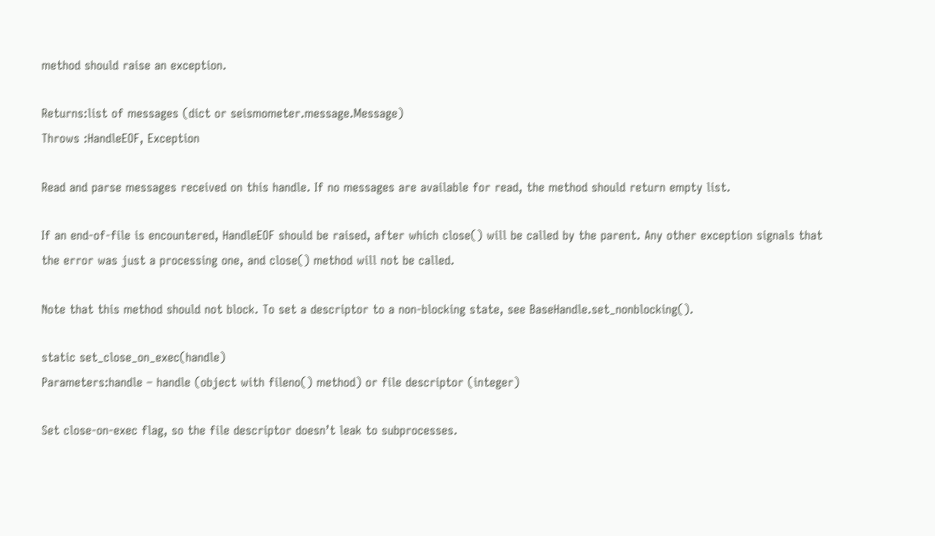method should raise an exception.

Returns:list of messages (dict or seismometer.message.Message)
Throws :HandleEOF, Exception

Read and parse messages received on this handle. If no messages are available for read, the method should return empty list.

If an end-of-file is encountered, HandleEOF should be raised, after which close() will be called by the parent. Any other exception signals that the error was just a processing one, and close() method will not be called.

Note that this method should not block. To set a descriptor to a non-blocking state, see BaseHandle.set_nonblocking().

static set_close_on_exec(handle)
Parameters:handle – handle (object with fileno() method) or file descriptor (integer)

Set close-on-exec flag, so the file descriptor doesn’t leak to subprocesses.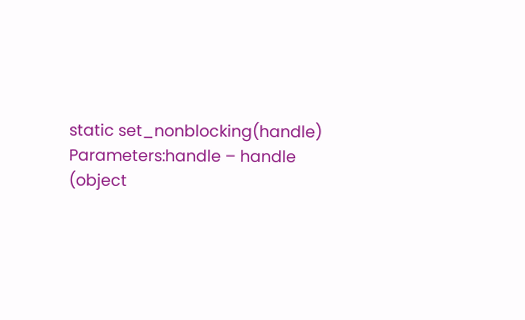static set_nonblocking(handle)
Parameters:handle – handle (object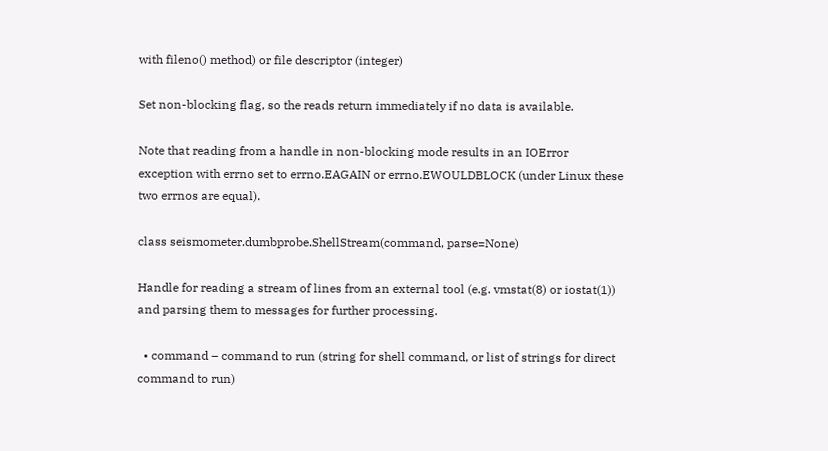with fileno() method) or file descriptor (integer)

Set non-blocking flag, so the reads return immediately if no data is available.

Note that reading from a handle in non-blocking mode results in an IOError exception with errno set to errno.EAGAIN or errno.EWOULDBLOCK (under Linux these two errnos are equal).

class seismometer.dumbprobe.ShellStream(command, parse=None)

Handle for reading a stream of lines from an external tool (e.g. vmstat(8) or iostat(1)) and parsing them to messages for further processing.

  • command – command to run (string for shell command, or list of strings for direct command to run)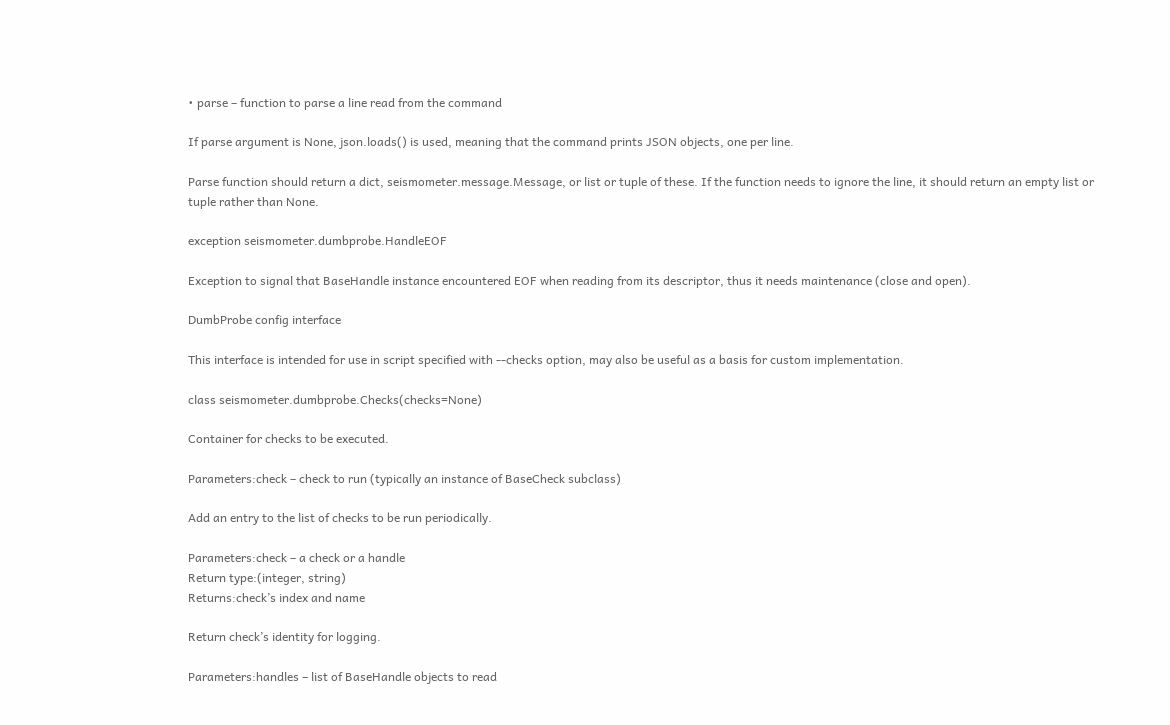• parse – function to parse a line read from the command

If parse argument is None, json.loads() is used, meaning that the command prints JSON objects, one per line.

Parse function should return a dict, seismometer.message.Message, or list or tuple of these. If the function needs to ignore the line, it should return an empty list or tuple rather than None.

exception seismometer.dumbprobe.HandleEOF

Exception to signal that BaseHandle instance encountered EOF when reading from its descriptor, thus it needs maintenance (close and open).

DumbProbe config interface

This interface is intended for use in script specified with --checks option, may also be useful as a basis for custom implementation.

class seismometer.dumbprobe.Checks(checks=None)

Container for checks to be executed.

Parameters:check – check to run (typically an instance of BaseCheck subclass)

Add an entry to the list of checks to be run periodically.

Parameters:check – a check or a handle
Return type:(integer, string)
Returns:check’s index and name

Return check’s identity for logging.

Parameters:handles – list of BaseHandle objects to read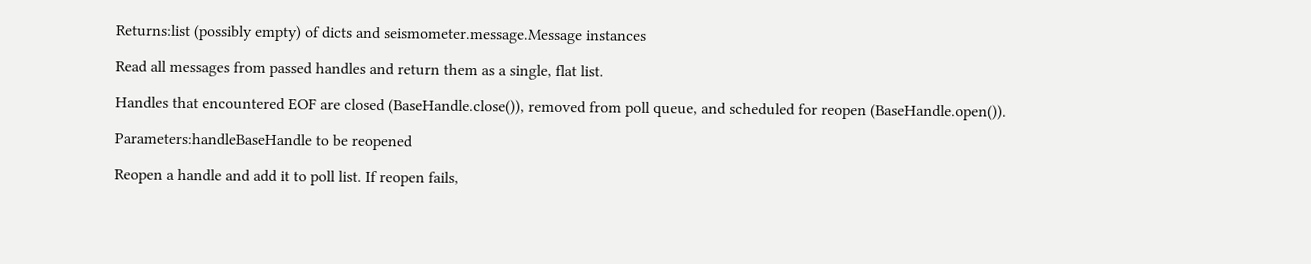Returns:list (possibly empty) of dicts and seismometer.message.Message instances

Read all messages from passed handles and return them as a single, flat list.

Handles that encountered EOF are closed (BaseHandle.close()), removed from poll queue, and scheduled for reopen (BaseHandle.open()).

Parameters:handleBaseHandle to be reopened

Reopen a handle and add it to poll list. If reopen fails,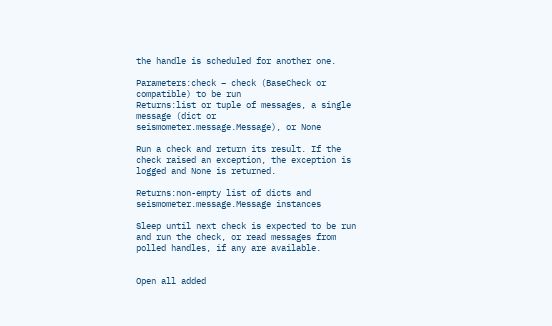the handle is scheduled for another one.

Parameters:check – check (BaseCheck or compatible) to be run
Returns:list or tuple of messages, a single message (dict or seismometer.message.Message), or None

Run a check and return its result. If the check raised an exception, the exception is logged and None is returned.

Returns:non-empty list of dicts and seismometer.message.Message instances

Sleep until next check is expected to be run and run the check, or read messages from polled handles, if any are available.


Open all added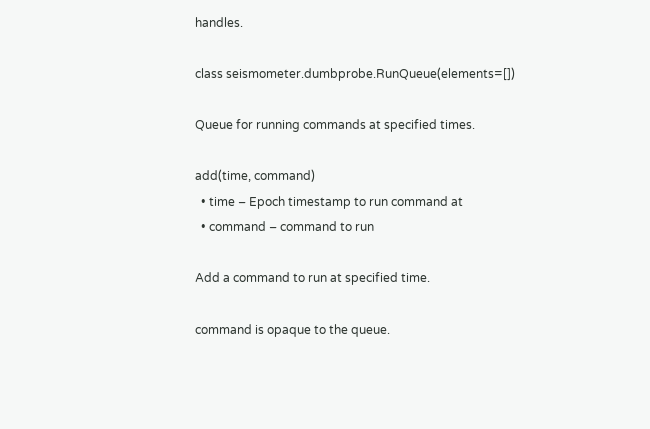handles.

class seismometer.dumbprobe.RunQueue(elements=[])

Queue for running commands at specified times.

add(time, command)
  • time – Epoch timestamp to run command at
  • command – command to run

Add a command to run at specified time.

command is opaque to the queue.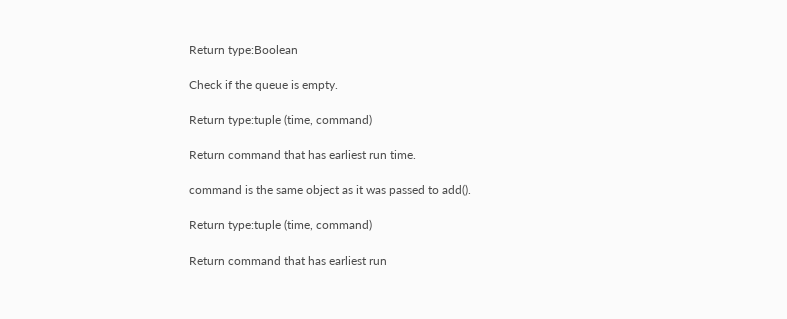Return type:Boolean

Check if the queue is empty.

Return type:tuple (time, command)

Return command that has earliest run time.

command is the same object as it was passed to add().

Return type:tuple (time, command)

Return command that has earliest run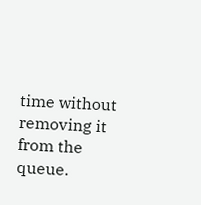time without removing it from the queue.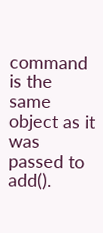command is the same object as it was passed to add().